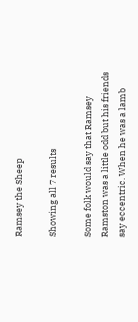Ramsey the Sheep

Showing all 7 results

Some folk would say that Ramsey Ramston was a little odd but his friends say eccentric. When he was a lamb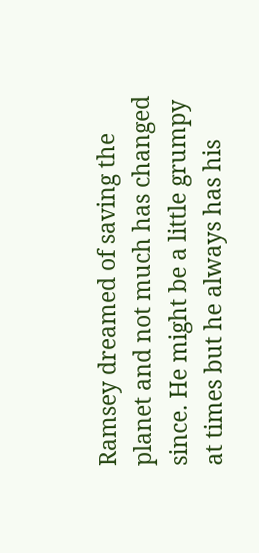Ramsey dreamed of saving the planet and not much has changed since. He might be a little grumpy at times but he always has his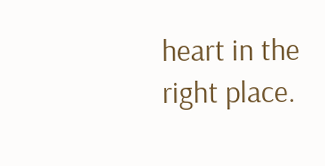heart in the right place.